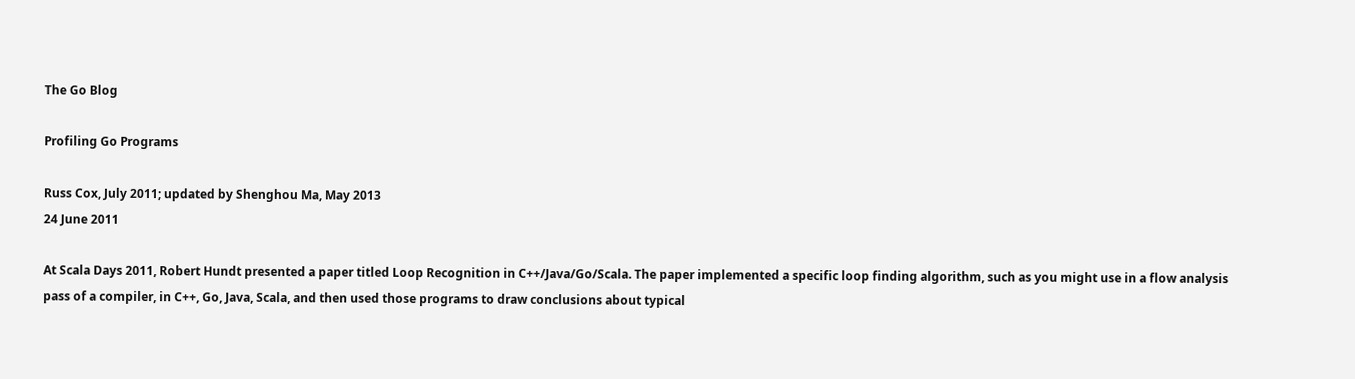The Go Blog

Profiling Go Programs

Russ Cox, July 2011; updated by Shenghou Ma, May 2013
24 June 2011

At Scala Days 2011, Robert Hundt presented a paper titled Loop Recognition in C++/Java/Go/Scala. The paper implemented a specific loop finding algorithm, such as you might use in a flow analysis pass of a compiler, in C++, Go, Java, Scala, and then used those programs to draw conclusions about typical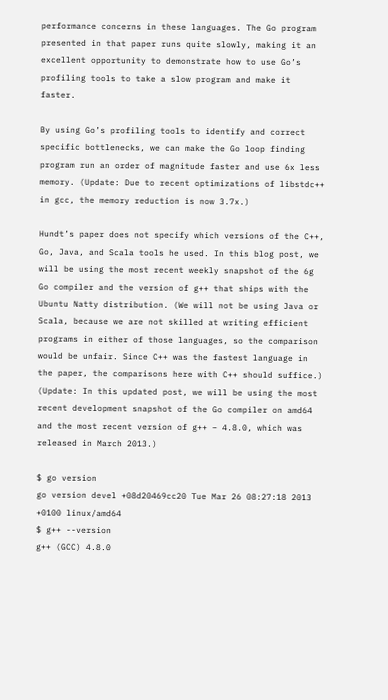performance concerns in these languages. The Go program presented in that paper runs quite slowly, making it an excellent opportunity to demonstrate how to use Go’s profiling tools to take a slow program and make it faster.

By using Go’s profiling tools to identify and correct specific bottlenecks, we can make the Go loop finding program run an order of magnitude faster and use 6x less memory. (Update: Due to recent optimizations of libstdc++ in gcc, the memory reduction is now 3.7x.)

Hundt’s paper does not specify which versions of the C++, Go, Java, and Scala tools he used. In this blog post, we will be using the most recent weekly snapshot of the 6g Go compiler and the version of g++ that ships with the Ubuntu Natty distribution. (We will not be using Java or Scala, because we are not skilled at writing efficient programs in either of those languages, so the comparison would be unfair. Since C++ was the fastest language in the paper, the comparisons here with C++ should suffice.) (Update: In this updated post, we will be using the most recent development snapshot of the Go compiler on amd64 and the most recent version of g++ – 4.8.0, which was released in March 2013.)

$ go version
go version devel +08d20469cc20 Tue Mar 26 08:27:18 2013 +0100 linux/amd64
$ g++ --version
g++ (GCC) 4.8.0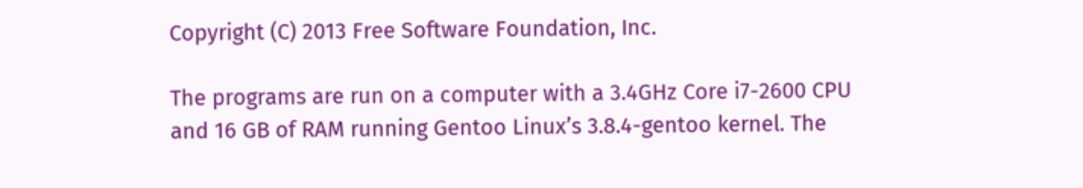Copyright (C) 2013 Free Software Foundation, Inc.

The programs are run on a computer with a 3.4GHz Core i7-2600 CPU and 16 GB of RAM running Gentoo Linux’s 3.8.4-gentoo kernel. The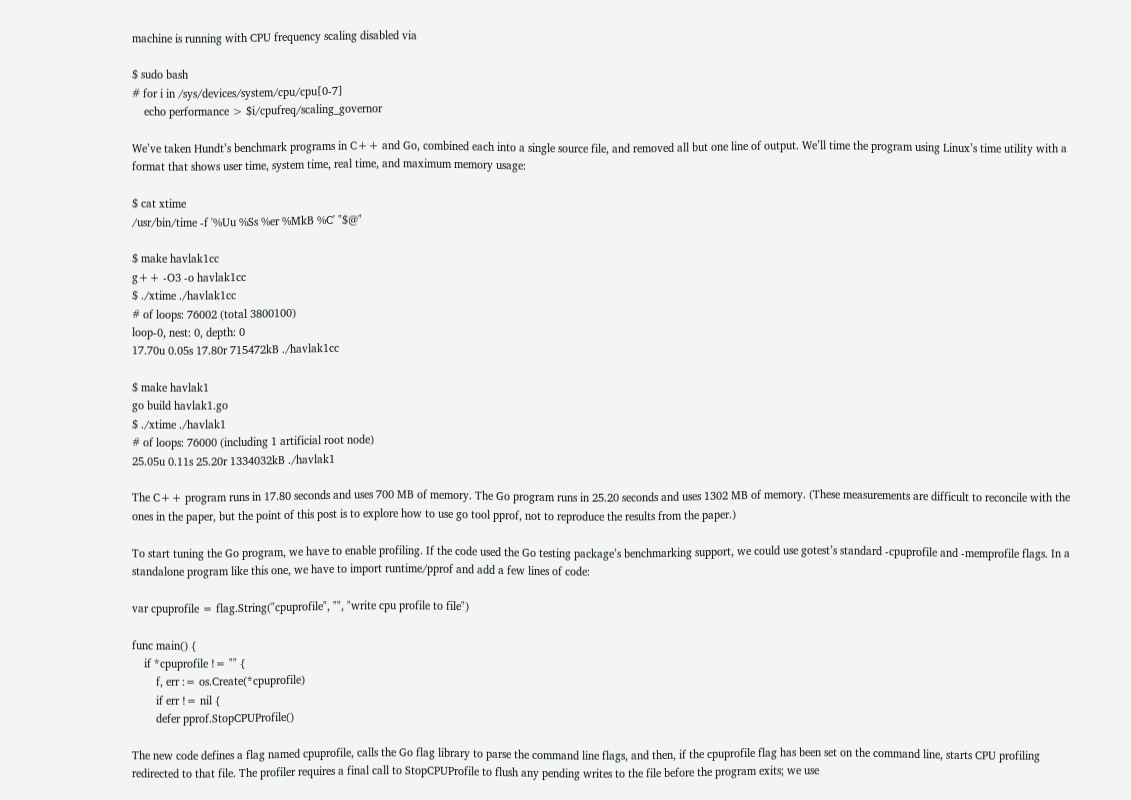machine is running with CPU frequency scaling disabled via

$ sudo bash
# for i in /sys/devices/system/cpu/cpu[0-7]
    echo performance > $i/cpufreq/scaling_governor

We’ve taken Hundt’s benchmark programs in C++ and Go, combined each into a single source file, and removed all but one line of output. We’ll time the program using Linux’s time utility with a format that shows user time, system time, real time, and maximum memory usage:

$ cat xtime
/usr/bin/time -f '%Uu %Ss %er %MkB %C' "$@"

$ make havlak1cc
g++ -O3 -o havlak1cc
$ ./xtime ./havlak1cc
# of loops: 76002 (total 3800100)
loop-0, nest: 0, depth: 0
17.70u 0.05s 17.80r 715472kB ./havlak1cc

$ make havlak1
go build havlak1.go
$ ./xtime ./havlak1
# of loops: 76000 (including 1 artificial root node)
25.05u 0.11s 25.20r 1334032kB ./havlak1

The C++ program runs in 17.80 seconds and uses 700 MB of memory. The Go program runs in 25.20 seconds and uses 1302 MB of memory. (These measurements are difficult to reconcile with the ones in the paper, but the point of this post is to explore how to use go tool pprof, not to reproduce the results from the paper.)

To start tuning the Go program, we have to enable profiling. If the code used the Go testing package’s benchmarking support, we could use gotest’s standard -cpuprofile and -memprofile flags. In a standalone program like this one, we have to import runtime/pprof and add a few lines of code:

var cpuprofile = flag.String("cpuprofile", "", "write cpu profile to file")

func main() {
    if *cpuprofile != "" {
        f, err := os.Create(*cpuprofile)
        if err != nil {
        defer pprof.StopCPUProfile()

The new code defines a flag named cpuprofile, calls the Go flag library to parse the command line flags, and then, if the cpuprofile flag has been set on the command line, starts CPU profiling redirected to that file. The profiler requires a final call to StopCPUProfile to flush any pending writes to the file before the program exits; we use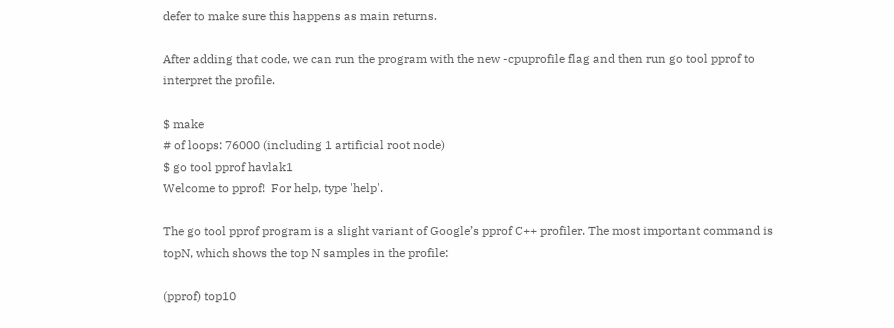defer to make sure this happens as main returns.

After adding that code, we can run the program with the new -cpuprofile flag and then run go tool pprof to interpret the profile.

$ make
# of loops: 76000 (including 1 artificial root node)
$ go tool pprof havlak1
Welcome to pprof!  For help, type 'help'.

The go tool pprof program is a slight variant of Google’s pprof C++ profiler. The most important command is topN, which shows the top N samples in the profile:

(pprof) top10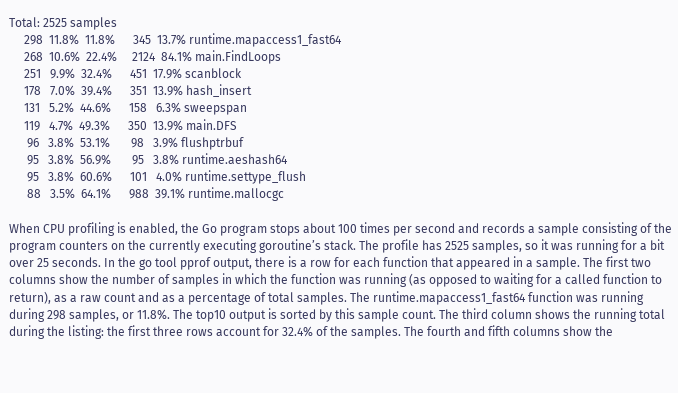Total: 2525 samples
     298  11.8%  11.8%      345  13.7% runtime.mapaccess1_fast64
     268  10.6%  22.4%     2124  84.1% main.FindLoops
     251   9.9%  32.4%      451  17.9% scanblock
     178   7.0%  39.4%      351  13.9% hash_insert
     131   5.2%  44.6%      158   6.3% sweepspan
     119   4.7%  49.3%      350  13.9% main.DFS
      96   3.8%  53.1%       98   3.9% flushptrbuf
      95   3.8%  56.9%       95   3.8% runtime.aeshash64
      95   3.8%  60.6%      101   4.0% runtime.settype_flush
      88   3.5%  64.1%      988  39.1% runtime.mallocgc

When CPU profiling is enabled, the Go program stops about 100 times per second and records a sample consisting of the program counters on the currently executing goroutine’s stack. The profile has 2525 samples, so it was running for a bit over 25 seconds. In the go tool pprof output, there is a row for each function that appeared in a sample. The first two columns show the number of samples in which the function was running (as opposed to waiting for a called function to return), as a raw count and as a percentage of total samples. The runtime.mapaccess1_fast64 function was running during 298 samples, or 11.8%. The top10 output is sorted by this sample count. The third column shows the running total during the listing: the first three rows account for 32.4% of the samples. The fourth and fifth columns show the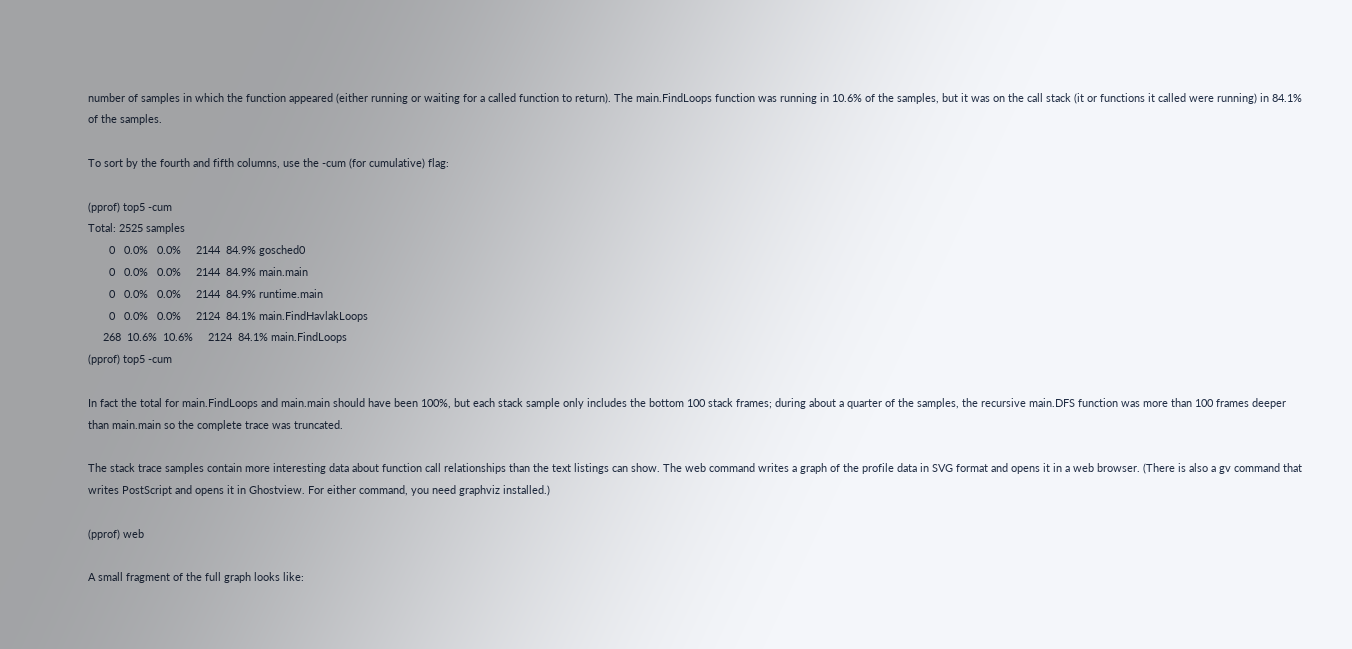number of samples in which the function appeared (either running or waiting for a called function to return). The main.FindLoops function was running in 10.6% of the samples, but it was on the call stack (it or functions it called were running) in 84.1% of the samples.

To sort by the fourth and fifth columns, use the -cum (for cumulative) flag:

(pprof) top5 -cum
Total: 2525 samples
       0   0.0%   0.0%     2144  84.9% gosched0
       0   0.0%   0.0%     2144  84.9% main.main
       0   0.0%   0.0%     2144  84.9% runtime.main
       0   0.0%   0.0%     2124  84.1% main.FindHavlakLoops
     268  10.6%  10.6%     2124  84.1% main.FindLoops
(pprof) top5 -cum

In fact the total for main.FindLoops and main.main should have been 100%, but each stack sample only includes the bottom 100 stack frames; during about a quarter of the samples, the recursive main.DFS function was more than 100 frames deeper than main.main so the complete trace was truncated.

The stack trace samples contain more interesting data about function call relationships than the text listings can show. The web command writes a graph of the profile data in SVG format and opens it in a web browser. (There is also a gv command that writes PostScript and opens it in Ghostview. For either command, you need graphviz installed.)

(pprof) web

A small fragment of the full graph looks like: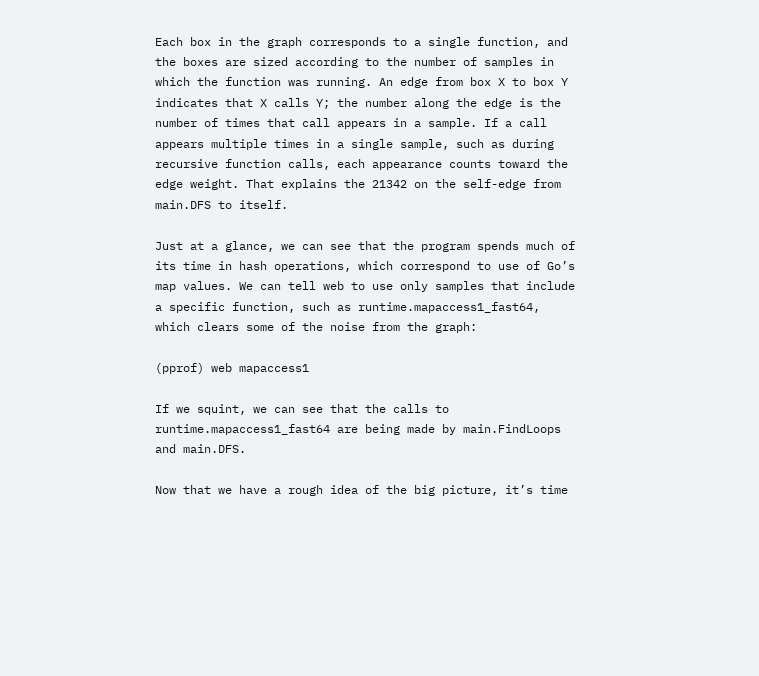Each box in the graph corresponds to a single function, and the boxes are sized according to the number of samples in which the function was running. An edge from box X to box Y indicates that X calls Y; the number along the edge is the number of times that call appears in a sample. If a call appears multiple times in a single sample, such as during recursive function calls, each appearance counts toward the edge weight. That explains the 21342 on the self-edge from main.DFS to itself.

Just at a glance, we can see that the program spends much of its time in hash operations, which correspond to use of Go’s map values. We can tell web to use only samples that include a specific function, such as runtime.mapaccess1_fast64, which clears some of the noise from the graph:

(pprof) web mapaccess1

If we squint, we can see that the calls to runtime.mapaccess1_fast64 are being made by main.FindLoops and main.DFS.

Now that we have a rough idea of the big picture, it’s time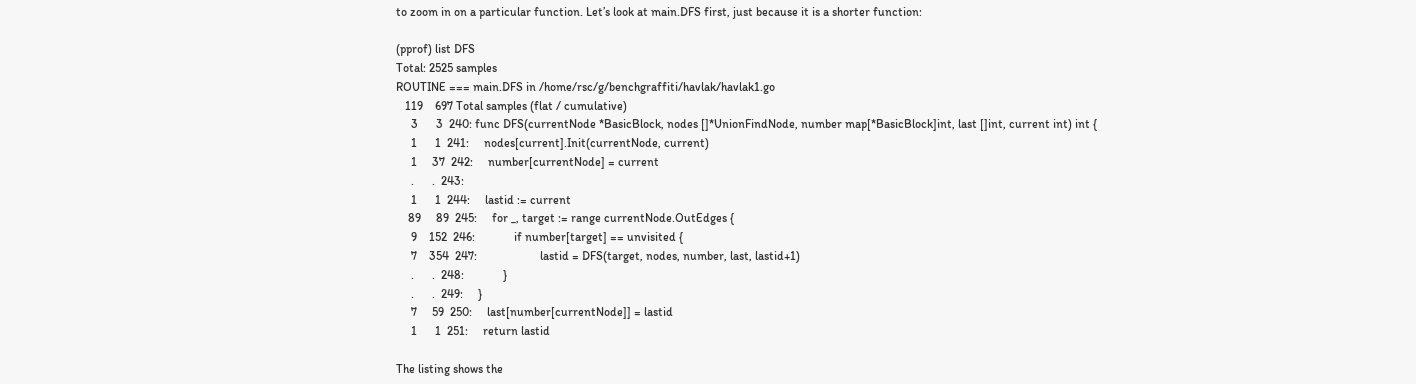to zoom in on a particular function. Let’s look at main.DFS first, just because it is a shorter function:

(pprof) list DFS
Total: 2525 samples
ROUTINE === main.DFS in /home/rsc/g/benchgraffiti/havlak/havlak1.go
   119    697 Total samples (flat / cumulative)
     3      3  240: func DFS(currentNode *BasicBlock, nodes []*UnionFindNode, number map[*BasicBlock]int, last []int, current int) int {
     1      1  241:     nodes[current].Init(currentNode, current)
     1     37  242:     number[currentNode] = current
     .      .  243:
     1      1  244:     lastid := current
    89     89  245:     for _, target := range currentNode.OutEdges {
     9    152  246:             if number[target] == unvisited {
     7    354  247:                     lastid = DFS(target, nodes, number, last, lastid+1)
     .      .  248:             }
     .      .  249:     }
     7     59  250:     last[number[currentNode]] = lastid
     1      1  251:     return lastid

The listing shows the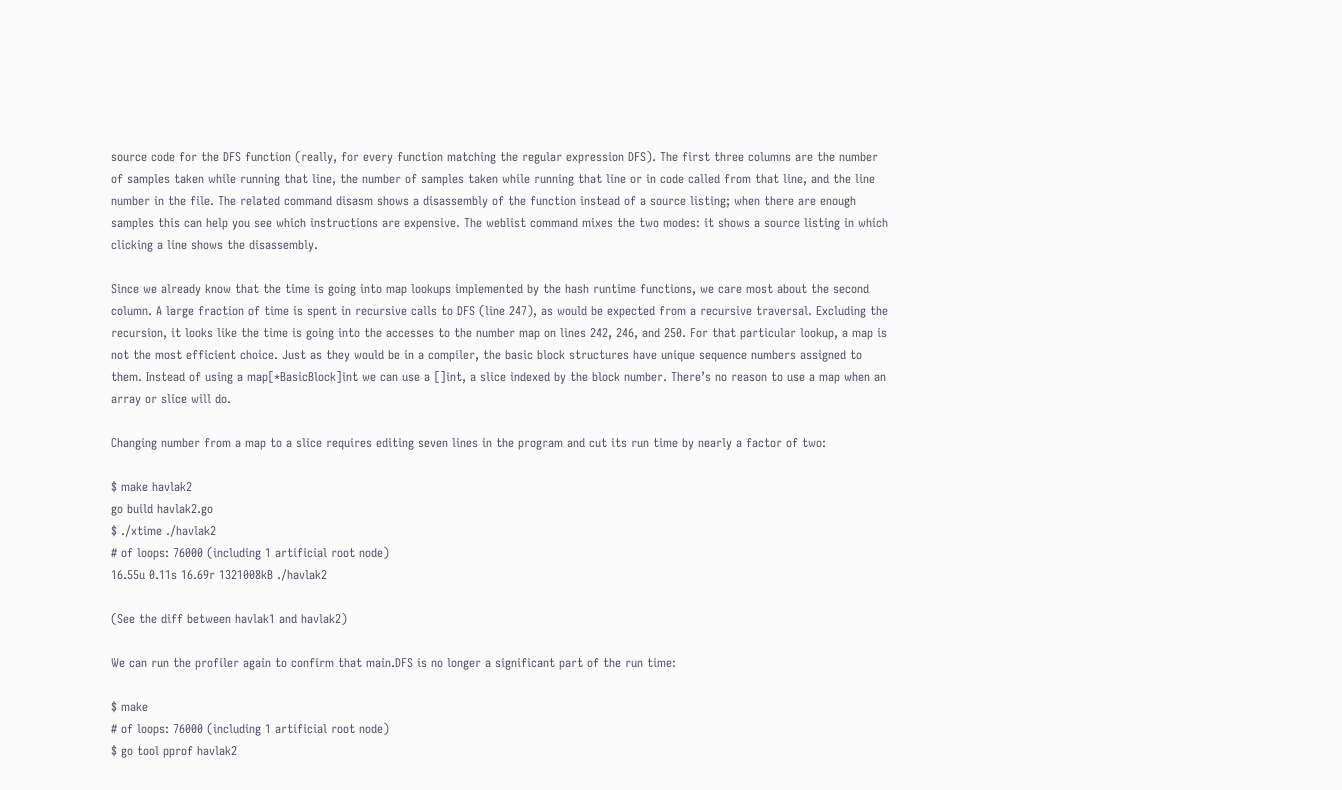source code for the DFS function (really, for every function matching the regular expression DFS). The first three columns are the number of samples taken while running that line, the number of samples taken while running that line or in code called from that line, and the line number in the file. The related command disasm shows a disassembly of the function instead of a source listing; when there are enough samples this can help you see which instructions are expensive. The weblist command mixes the two modes: it shows a source listing in which clicking a line shows the disassembly.

Since we already know that the time is going into map lookups implemented by the hash runtime functions, we care most about the second column. A large fraction of time is spent in recursive calls to DFS (line 247), as would be expected from a recursive traversal. Excluding the recursion, it looks like the time is going into the accesses to the number map on lines 242, 246, and 250. For that particular lookup, a map is not the most efficient choice. Just as they would be in a compiler, the basic block structures have unique sequence numbers assigned to them. Instead of using a map[*BasicBlock]int we can use a []int, a slice indexed by the block number. There’s no reason to use a map when an array or slice will do.

Changing number from a map to a slice requires editing seven lines in the program and cut its run time by nearly a factor of two:

$ make havlak2
go build havlak2.go
$ ./xtime ./havlak2
# of loops: 76000 (including 1 artificial root node)
16.55u 0.11s 16.69r 1321008kB ./havlak2

(See the diff between havlak1 and havlak2)

We can run the profiler again to confirm that main.DFS is no longer a significant part of the run time:

$ make
# of loops: 76000 (including 1 artificial root node)
$ go tool pprof havlak2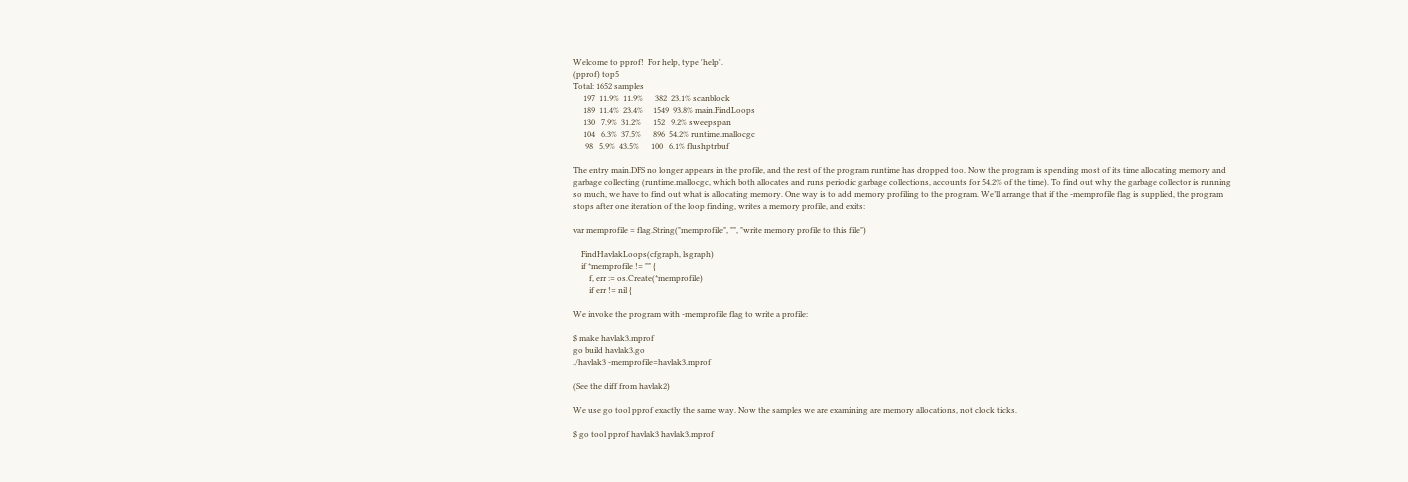Welcome to pprof!  For help, type 'help'.
(pprof) top5
Total: 1652 samples
     197  11.9%  11.9%      382  23.1% scanblock
     189  11.4%  23.4%     1549  93.8% main.FindLoops
     130   7.9%  31.2%      152   9.2% sweepspan
     104   6.3%  37.5%      896  54.2% runtime.mallocgc
      98   5.9%  43.5%      100   6.1% flushptrbuf

The entry main.DFS no longer appears in the profile, and the rest of the program runtime has dropped too. Now the program is spending most of its time allocating memory and garbage collecting (runtime.mallocgc, which both allocates and runs periodic garbage collections, accounts for 54.2% of the time). To find out why the garbage collector is running so much, we have to find out what is allocating memory. One way is to add memory profiling to the program. We’ll arrange that if the -memprofile flag is supplied, the program stops after one iteration of the loop finding, writes a memory profile, and exits:

var memprofile = flag.String("memprofile", "", "write memory profile to this file")

    FindHavlakLoops(cfgraph, lsgraph)
    if *memprofile != "" {
        f, err := os.Create(*memprofile)
        if err != nil {

We invoke the program with -memprofile flag to write a profile:

$ make havlak3.mprof
go build havlak3.go
./havlak3 -memprofile=havlak3.mprof

(See the diff from havlak2)

We use go tool pprof exactly the same way. Now the samples we are examining are memory allocations, not clock ticks.

$ go tool pprof havlak3 havlak3.mprof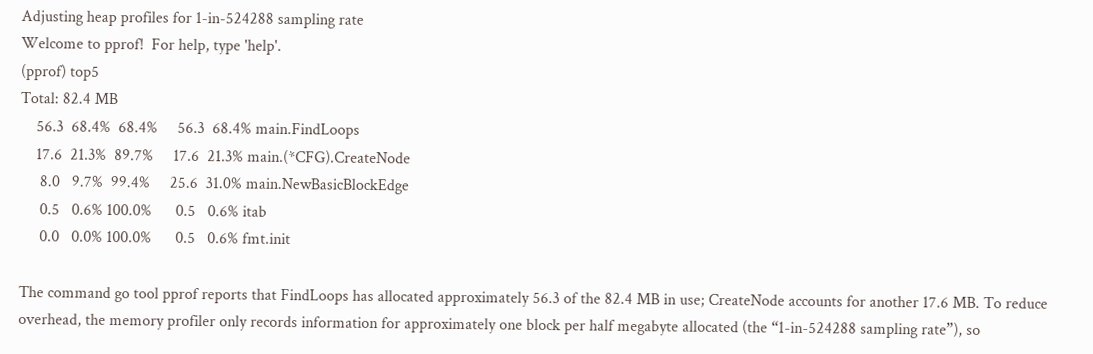Adjusting heap profiles for 1-in-524288 sampling rate
Welcome to pprof!  For help, type 'help'.
(pprof) top5
Total: 82.4 MB
    56.3  68.4%  68.4%     56.3  68.4% main.FindLoops
    17.6  21.3%  89.7%     17.6  21.3% main.(*CFG).CreateNode
     8.0   9.7%  99.4%     25.6  31.0% main.NewBasicBlockEdge
     0.5   0.6% 100.0%      0.5   0.6% itab
     0.0   0.0% 100.0%      0.5   0.6% fmt.init

The command go tool pprof reports that FindLoops has allocated approximately 56.3 of the 82.4 MB in use; CreateNode accounts for another 17.6 MB. To reduce overhead, the memory profiler only records information for approximately one block per half megabyte allocated (the “1-in-524288 sampling rate”), so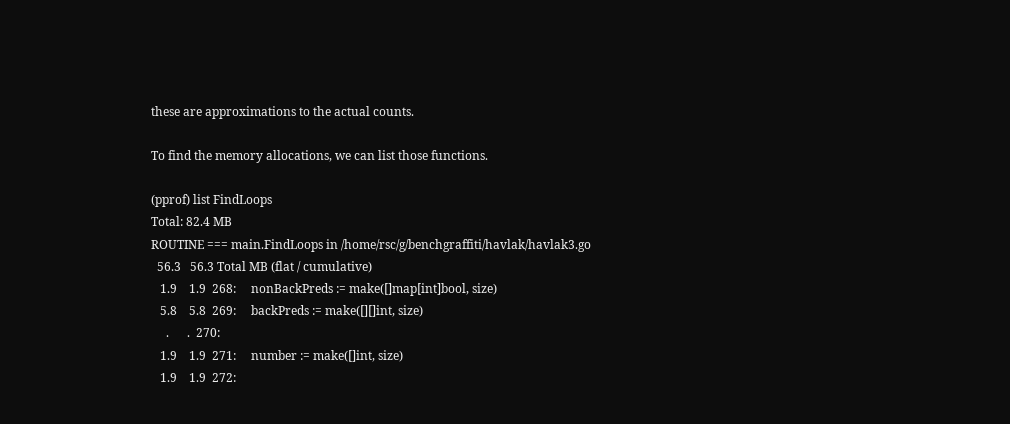these are approximations to the actual counts.

To find the memory allocations, we can list those functions.

(pprof) list FindLoops
Total: 82.4 MB
ROUTINE === main.FindLoops in /home/rsc/g/benchgraffiti/havlak/havlak3.go
  56.3   56.3 Total MB (flat / cumulative)
   1.9    1.9  268:     nonBackPreds := make([]map[int]bool, size)
   5.8    5.8  269:     backPreds := make([][]int, size)
     .      .  270:
   1.9    1.9  271:     number := make([]int, size)
   1.9    1.9  272: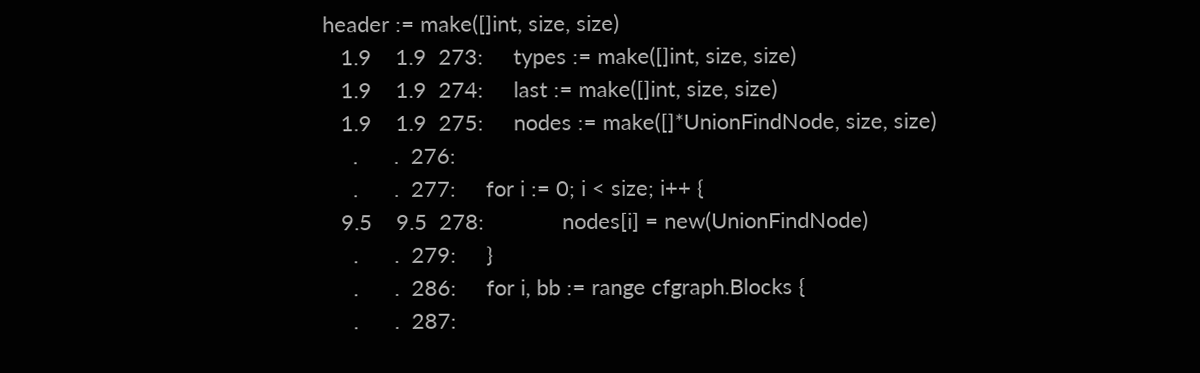header := make([]int, size, size)
   1.9    1.9  273:     types := make([]int, size, size)
   1.9    1.9  274:     last := make([]int, size, size)
   1.9    1.9  275:     nodes := make([]*UnionFindNode, size, size)
     .      .  276:
     .      .  277:     for i := 0; i < size; i++ {
   9.5    9.5  278:             nodes[i] = new(UnionFindNode)
     .      .  279:     }
     .      .  286:     for i, bb := range cfgraph.Blocks {
     .      .  287: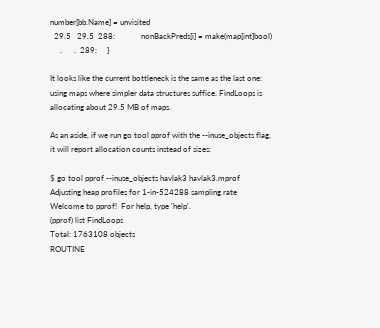number[bb.Name] = unvisited
  29.5   29.5  288:             nonBackPreds[i] = make(map[int]bool)
     .      .  289:     }

It looks like the current bottleneck is the same as the last one: using maps where simpler data structures suffice. FindLoops is allocating about 29.5 MB of maps.

As an aside, if we run go tool pprof with the --inuse_objects flag, it will report allocation counts instead of sizes:

$ go tool pprof --inuse_objects havlak3 havlak3.mprof
Adjusting heap profiles for 1-in-524288 sampling rate
Welcome to pprof!  For help, type 'help'.
(pprof) list FindLoops
Total: 1763108 objects
ROUTINE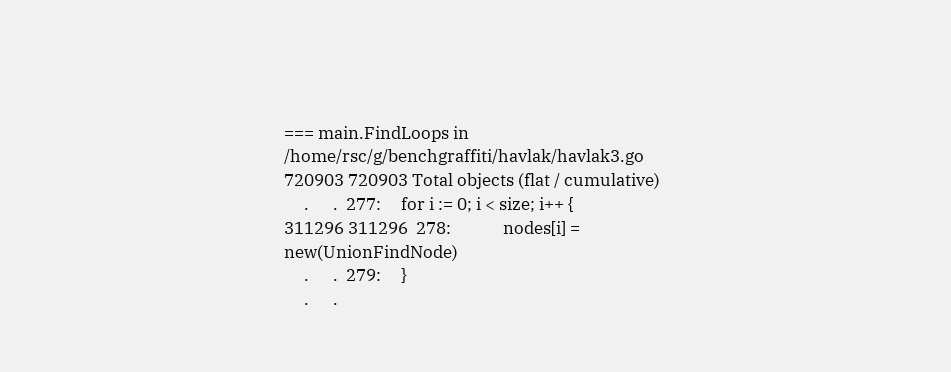=== main.FindLoops in /home/rsc/g/benchgraffiti/havlak/havlak3.go
720903 720903 Total objects (flat / cumulative)
     .      .  277:     for i := 0; i < size; i++ {
311296 311296  278:             nodes[i] = new(UnionFindNode)
     .      .  279:     }
     .      .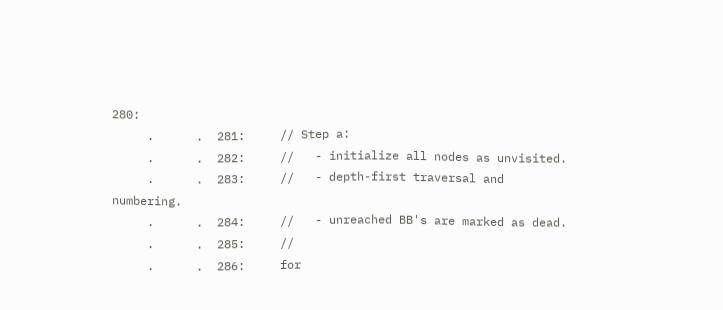280:
     .      .  281:     // Step a:
     .      .  282:     //   - initialize all nodes as unvisited.
     .      .  283:     //   - depth-first traversal and numbering.
     .      .  284:     //   - unreached BB's are marked as dead.
     .      .  285:     //
     .      .  286:     for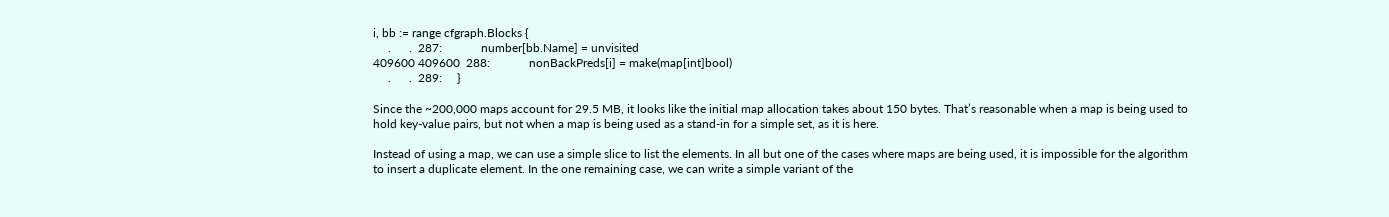i, bb := range cfgraph.Blocks {
     .      .  287:             number[bb.Name] = unvisited
409600 409600  288:             nonBackPreds[i] = make(map[int]bool)
     .      .  289:     }

Since the ~200,000 maps account for 29.5 MB, it looks like the initial map allocation takes about 150 bytes. That’s reasonable when a map is being used to hold key-value pairs, but not when a map is being used as a stand-in for a simple set, as it is here.

Instead of using a map, we can use a simple slice to list the elements. In all but one of the cases where maps are being used, it is impossible for the algorithm to insert a duplicate element. In the one remaining case, we can write a simple variant of the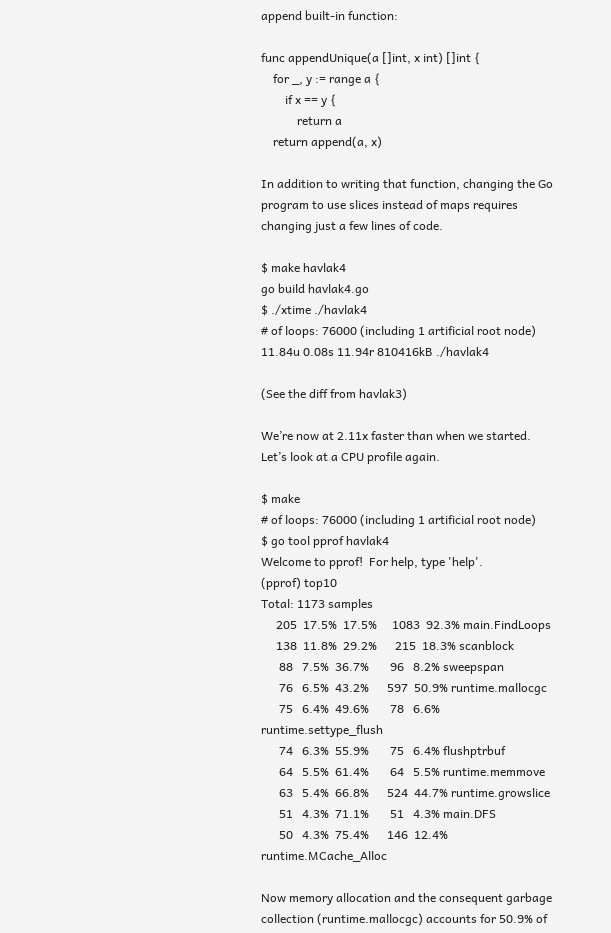append built-in function:

func appendUnique(a []int, x int) []int {
    for _, y := range a {
        if x == y {
            return a
    return append(a, x)

In addition to writing that function, changing the Go program to use slices instead of maps requires changing just a few lines of code.

$ make havlak4
go build havlak4.go
$ ./xtime ./havlak4
# of loops: 76000 (including 1 artificial root node)
11.84u 0.08s 11.94r 810416kB ./havlak4

(See the diff from havlak3)

We’re now at 2.11x faster than when we started. Let’s look at a CPU profile again.

$ make
# of loops: 76000 (including 1 artificial root node)
$ go tool pprof havlak4
Welcome to pprof!  For help, type 'help'.
(pprof) top10
Total: 1173 samples
     205  17.5%  17.5%     1083  92.3% main.FindLoops
     138  11.8%  29.2%      215  18.3% scanblock
      88   7.5%  36.7%       96   8.2% sweepspan
      76   6.5%  43.2%      597  50.9% runtime.mallocgc
      75   6.4%  49.6%       78   6.6% runtime.settype_flush
      74   6.3%  55.9%       75   6.4% flushptrbuf
      64   5.5%  61.4%       64   5.5% runtime.memmove
      63   5.4%  66.8%      524  44.7% runtime.growslice
      51   4.3%  71.1%       51   4.3% main.DFS
      50   4.3%  75.4%      146  12.4% runtime.MCache_Alloc

Now memory allocation and the consequent garbage collection (runtime.mallocgc) accounts for 50.9% of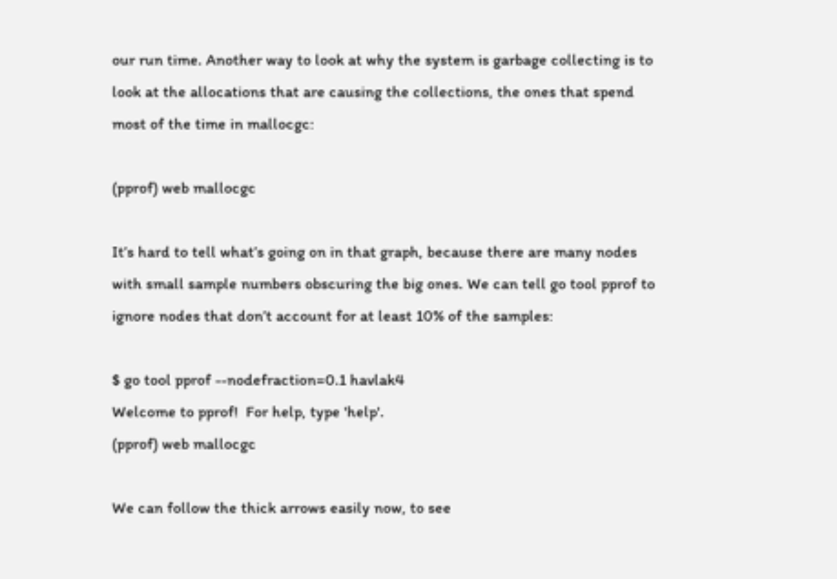our run time. Another way to look at why the system is garbage collecting is to look at the allocations that are causing the collections, the ones that spend most of the time in mallocgc:

(pprof) web mallocgc

It’s hard to tell what’s going on in that graph, because there are many nodes with small sample numbers obscuring the big ones. We can tell go tool pprof to ignore nodes that don’t account for at least 10% of the samples:

$ go tool pprof --nodefraction=0.1 havlak4
Welcome to pprof!  For help, type 'help'.
(pprof) web mallocgc

We can follow the thick arrows easily now, to see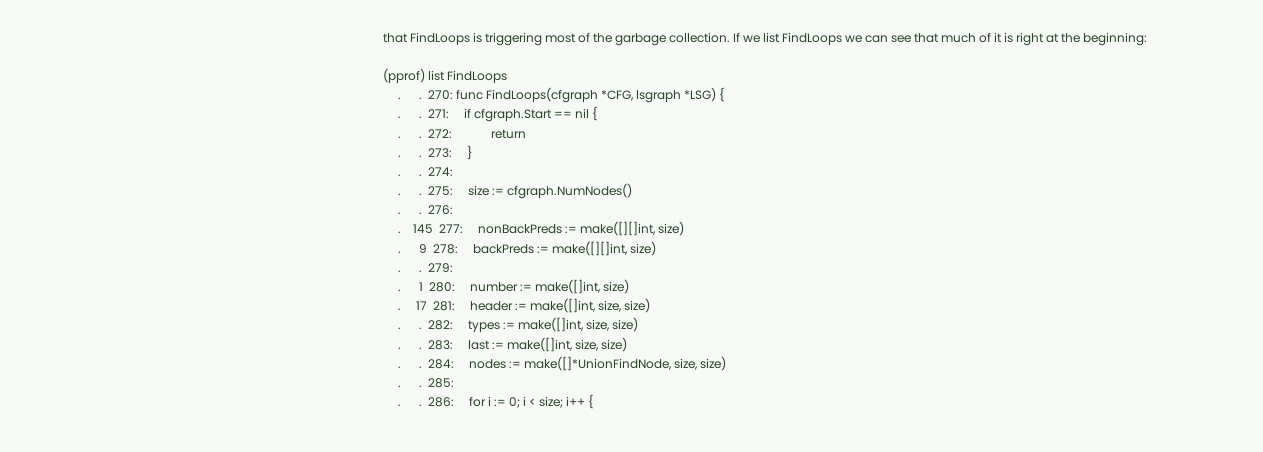that FindLoops is triggering most of the garbage collection. If we list FindLoops we can see that much of it is right at the beginning:

(pprof) list FindLoops
     .      .  270: func FindLoops(cfgraph *CFG, lsgraph *LSG) {
     .      .  271:     if cfgraph.Start == nil {
     .      .  272:             return
     .      .  273:     }
     .      .  274:
     .      .  275:     size := cfgraph.NumNodes()
     .      .  276:
     .    145  277:     nonBackPreds := make([][]int, size)
     .      9  278:     backPreds := make([][]int, size)
     .      .  279:
     .      1  280:     number := make([]int, size)
     .     17  281:     header := make([]int, size, size)
     .      .  282:     types := make([]int, size, size)
     .      .  283:     last := make([]int, size, size)
     .      .  284:     nodes := make([]*UnionFindNode, size, size)
     .      .  285:
     .      .  286:     for i := 0; i < size; i++ {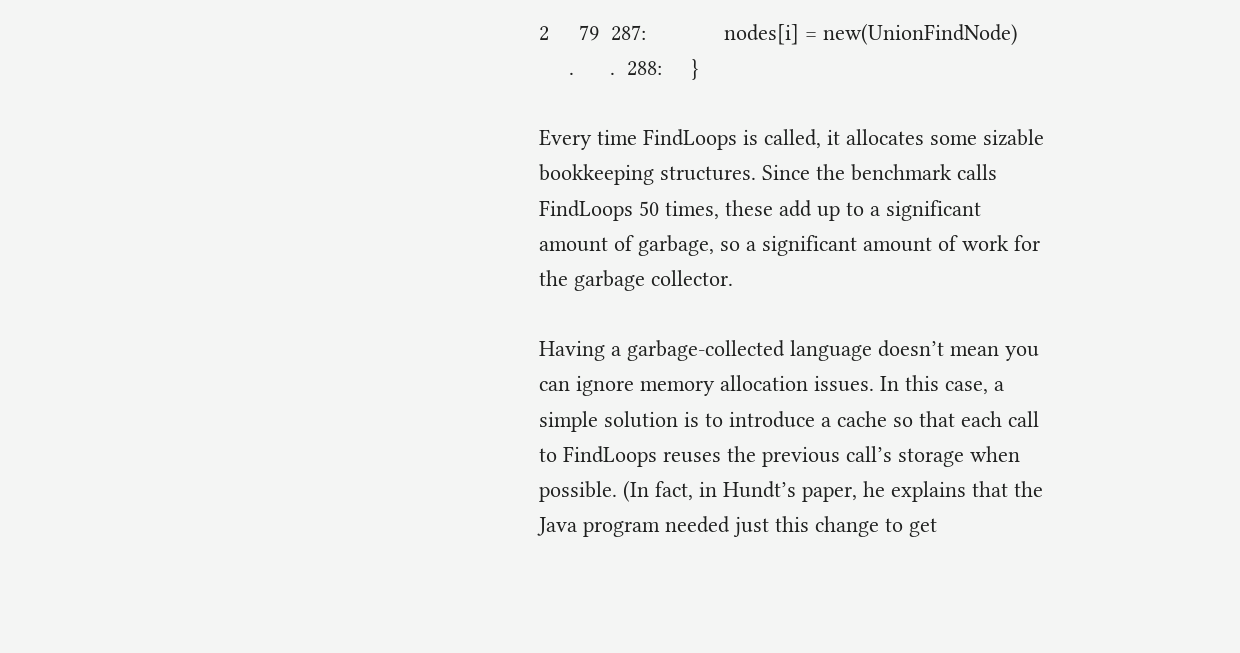2     79  287:             nodes[i] = new(UnionFindNode)
     .      .  288:     }

Every time FindLoops is called, it allocates some sizable bookkeeping structures. Since the benchmark calls FindLoops 50 times, these add up to a significant amount of garbage, so a significant amount of work for the garbage collector.

Having a garbage-collected language doesn’t mean you can ignore memory allocation issues. In this case, a simple solution is to introduce a cache so that each call to FindLoops reuses the previous call’s storage when possible. (In fact, in Hundt’s paper, he explains that the Java program needed just this change to get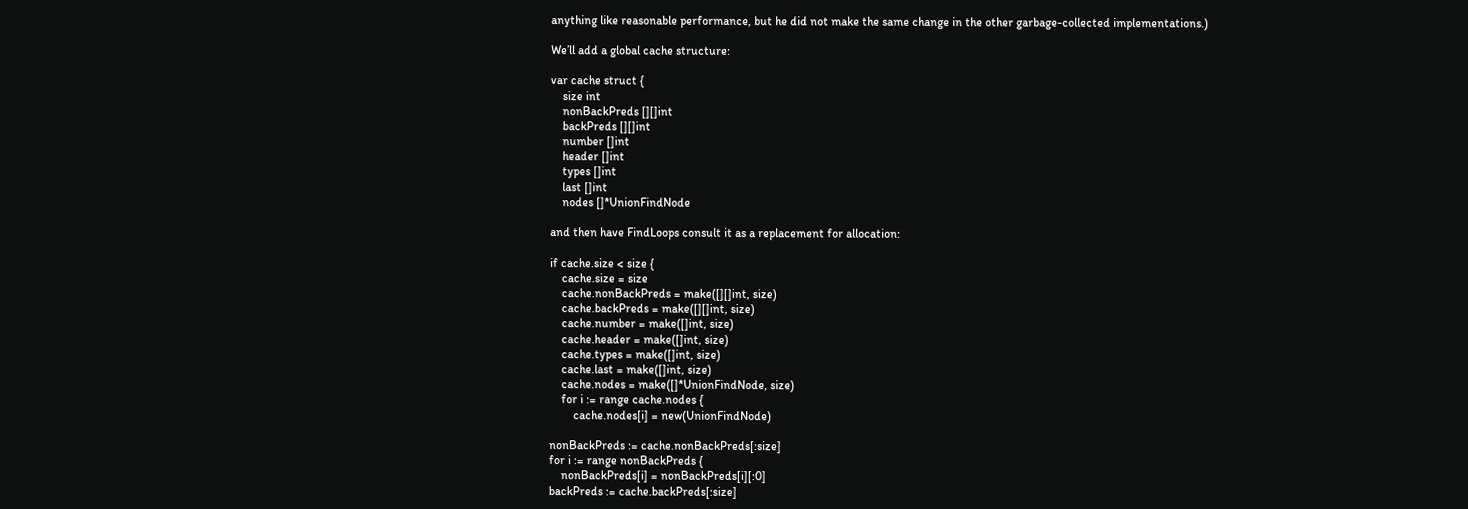anything like reasonable performance, but he did not make the same change in the other garbage-collected implementations.)

We’ll add a global cache structure:

var cache struct {
    size int
    nonBackPreds [][]int
    backPreds [][]int
    number []int
    header []int
    types []int
    last []int
    nodes []*UnionFindNode

and then have FindLoops consult it as a replacement for allocation:

if cache.size < size {
    cache.size = size
    cache.nonBackPreds = make([][]int, size)
    cache.backPreds = make([][]int, size)
    cache.number = make([]int, size)
    cache.header = make([]int, size)
    cache.types = make([]int, size)
    cache.last = make([]int, size)
    cache.nodes = make([]*UnionFindNode, size)
    for i := range cache.nodes {
        cache.nodes[i] = new(UnionFindNode)

nonBackPreds := cache.nonBackPreds[:size]
for i := range nonBackPreds {
    nonBackPreds[i] = nonBackPreds[i][:0]
backPreds := cache.backPreds[:size]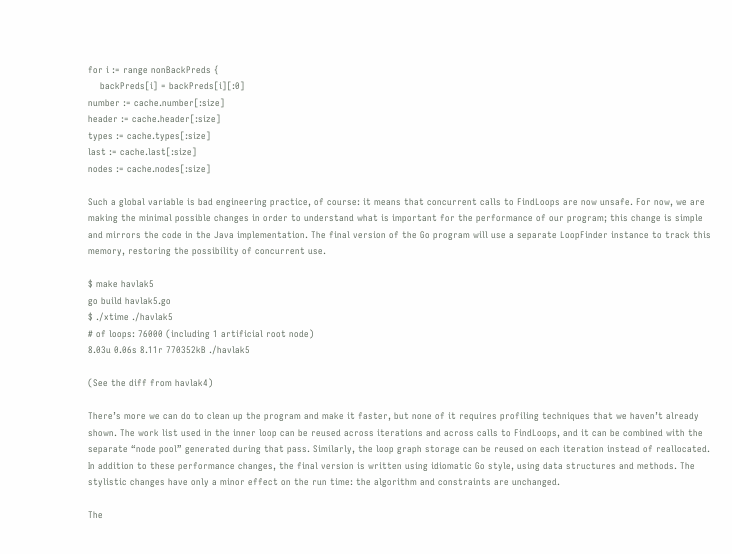for i := range nonBackPreds {
    backPreds[i] = backPreds[i][:0]
number := cache.number[:size]
header := cache.header[:size]
types := cache.types[:size]
last := cache.last[:size]
nodes := cache.nodes[:size]

Such a global variable is bad engineering practice, of course: it means that concurrent calls to FindLoops are now unsafe. For now, we are making the minimal possible changes in order to understand what is important for the performance of our program; this change is simple and mirrors the code in the Java implementation. The final version of the Go program will use a separate LoopFinder instance to track this memory, restoring the possibility of concurrent use.

$ make havlak5
go build havlak5.go
$ ./xtime ./havlak5
# of loops: 76000 (including 1 artificial root node)
8.03u 0.06s 8.11r 770352kB ./havlak5

(See the diff from havlak4)

There’s more we can do to clean up the program and make it faster, but none of it requires profiling techniques that we haven’t already shown. The work list used in the inner loop can be reused across iterations and across calls to FindLoops, and it can be combined with the separate “node pool” generated during that pass. Similarly, the loop graph storage can be reused on each iteration instead of reallocated. In addition to these performance changes, the final version is written using idiomatic Go style, using data structures and methods. The stylistic changes have only a minor effect on the run time: the algorithm and constraints are unchanged.

The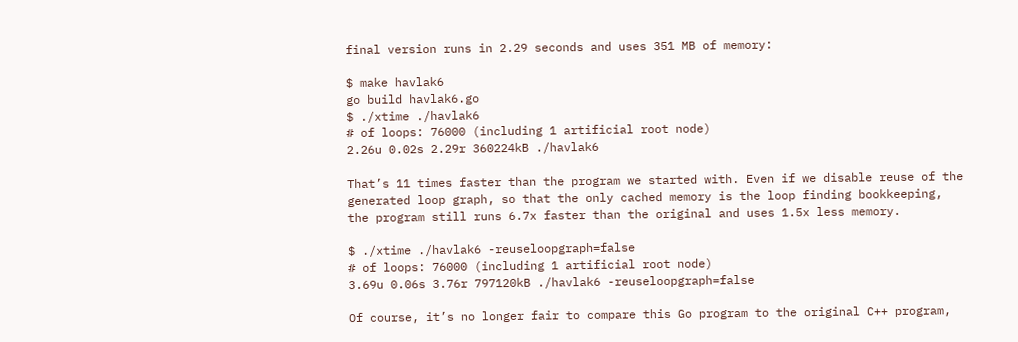final version runs in 2.29 seconds and uses 351 MB of memory:

$ make havlak6
go build havlak6.go
$ ./xtime ./havlak6
# of loops: 76000 (including 1 artificial root node)
2.26u 0.02s 2.29r 360224kB ./havlak6

That’s 11 times faster than the program we started with. Even if we disable reuse of the generated loop graph, so that the only cached memory is the loop finding bookkeeping, the program still runs 6.7x faster than the original and uses 1.5x less memory.

$ ./xtime ./havlak6 -reuseloopgraph=false
# of loops: 76000 (including 1 artificial root node)
3.69u 0.06s 3.76r 797120kB ./havlak6 -reuseloopgraph=false

Of course, it’s no longer fair to compare this Go program to the original C++ program,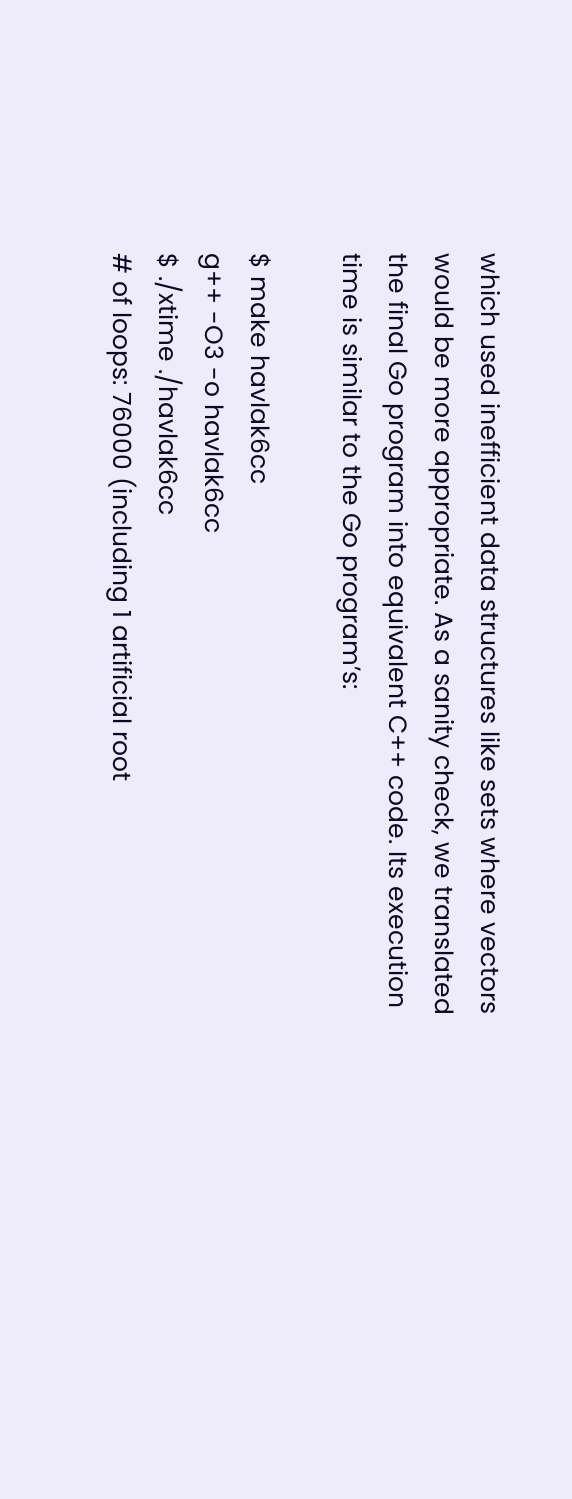which used inefficient data structures like sets where vectors would be more appropriate. As a sanity check, we translated the final Go program into equivalent C++ code. Its execution time is similar to the Go program’s:

$ make havlak6cc
g++ -O3 -o havlak6cc
$ ./xtime ./havlak6cc
# of loops: 76000 (including 1 artificial root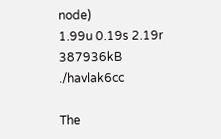node)
1.99u 0.19s 2.19r 387936kB ./havlak6cc

The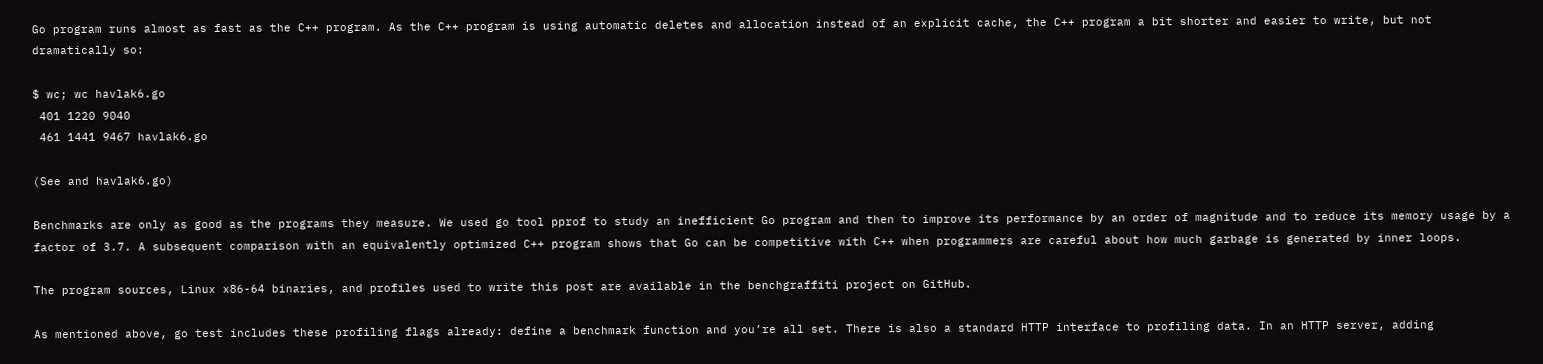Go program runs almost as fast as the C++ program. As the C++ program is using automatic deletes and allocation instead of an explicit cache, the C++ program a bit shorter and easier to write, but not dramatically so:

$ wc; wc havlak6.go
 401 1220 9040
 461 1441 9467 havlak6.go

(See and havlak6.go)

Benchmarks are only as good as the programs they measure. We used go tool pprof to study an inefficient Go program and then to improve its performance by an order of magnitude and to reduce its memory usage by a factor of 3.7. A subsequent comparison with an equivalently optimized C++ program shows that Go can be competitive with C++ when programmers are careful about how much garbage is generated by inner loops.

The program sources, Linux x86-64 binaries, and profiles used to write this post are available in the benchgraffiti project on GitHub.

As mentioned above, go test includes these profiling flags already: define a benchmark function and you’re all set. There is also a standard HTTP interface to profiling data. In an HTTP server, adding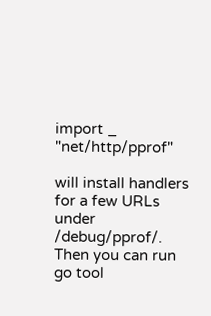import _ "net/http/pprof"

will install handlers for a few URLs under /debug/pprof/. Then you can run go tool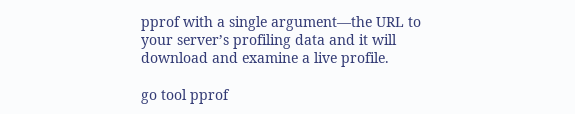pprof with a single argument—the URL to your server’s profiling data and it will download and examine a live profile.

go tool pprof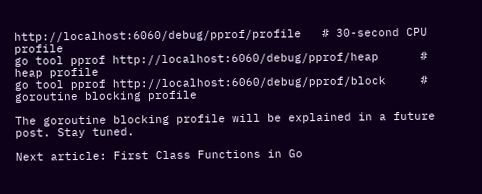http://localhost:6060/debug/pprof/profile   # 30-second CPU profile
go tool pprof http://localhost:6060/debug/pprof/heap      # heap profile
go tool pprof http://localhost:6060/debug/pprof/block     # goroutine blocking profile

The goroutine blocking profile will be explained in a future post. Stay tuned.

Next article: First Class Functions in Go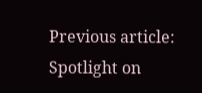Previous article: Spotlight on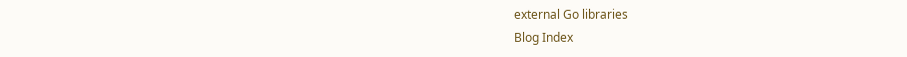external Go libraries
Blog Index